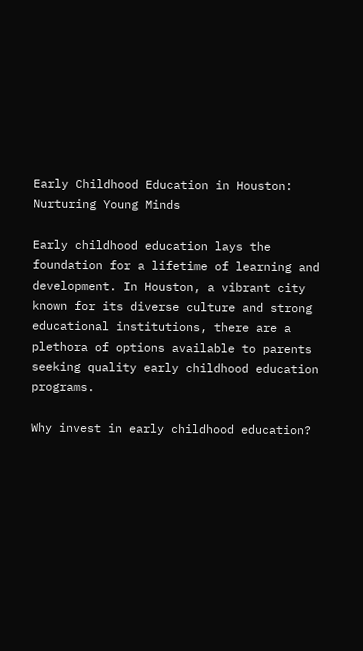Early Childhood Education in Houston: Nurturing Young Minds

Early childhood education lays the foundation for a lifetime of learning and development. In Houston, a vibrant city known for its diverse culture and strong educational institutions, there are a plethora of options available to parents seeking quality early childhood education programs.

Why invest in early childhood education?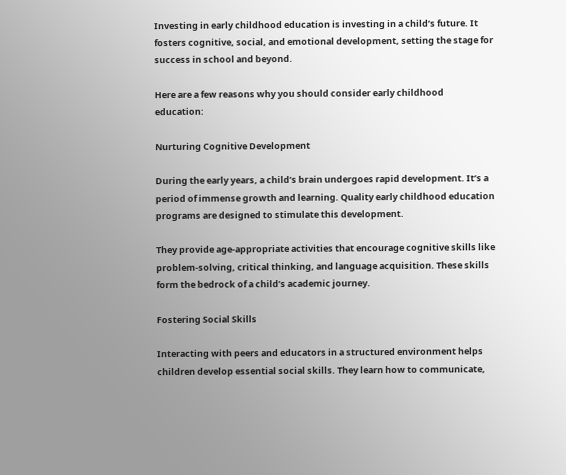Investing in early childhood education is investing in a child’s future. It fosters cognitive, social, and emotional development, setting the stage for success in school and beyond.

Here are a few reasons why you should consider early childhood education:

Nurturing Cognitive Development

During the early years, a child’s brain undergoes rapid development. It’s a period of immense growth and learning. Quality early childhood education programs are designed to stimulate this development.

They provide age-appropriate activities that encourage cognitive skills like problem-solving, critical thinking, and language acquisition. These skills form the bedrock of a child’s academic journey.

Fostering Social Skills

Interacting with peers and educators in a structured environment helps children develop essential social skills. They learn how to communicate,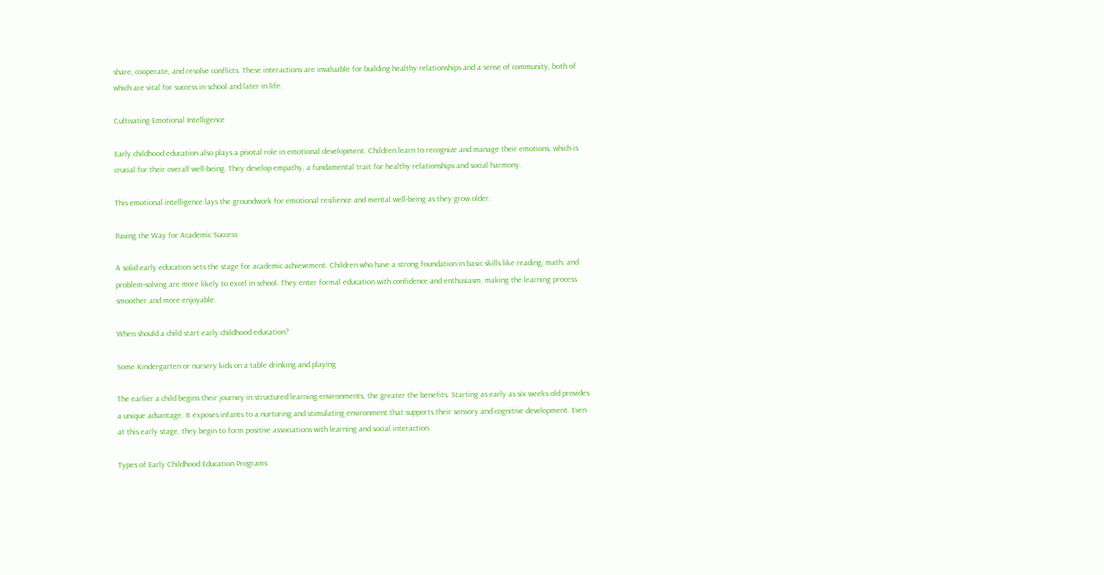share, cooperate, and resolve conflicts. These interactions are invaluable for building healthy relationships and a sense of community, both of which are vital for success in school and later in life.

Cultivating Emotional Intelligence

Early childhood education also plays a pivotal role in emotional development. Children learn to recognize and manage their emotions, which is crucial for their overall well-being. They develop empathy, a fundamental trait for healthy relationships and social harmony.

This emotional intelligence lays the groundwork for emotional resilience and mental well-being as they grow older.

Paving the Way for Academic Success

A solid early education sets the stage for academic achievement. Children who have a strong foundation in basic skills like reading, math, and problem-solving are more likely to excel in school. They enter formal education with confidence and enthusiasm, making the learning process smoother and more enjoyable.

When should a child start early childhood education?

Some Kindergarten or nursery kids on a table drinking and playing

The earlier a child begins their journey in structured learning environments, the greater the benefits. Starting as early as six weeks old provides a unique advantage. It exposes infants to a nurturing and stimulating environment that supports their sensory and cognitive development. Even at this early stage, they begin to form positive associations with learning and social interaction.

Types of Early Childhood Education Programs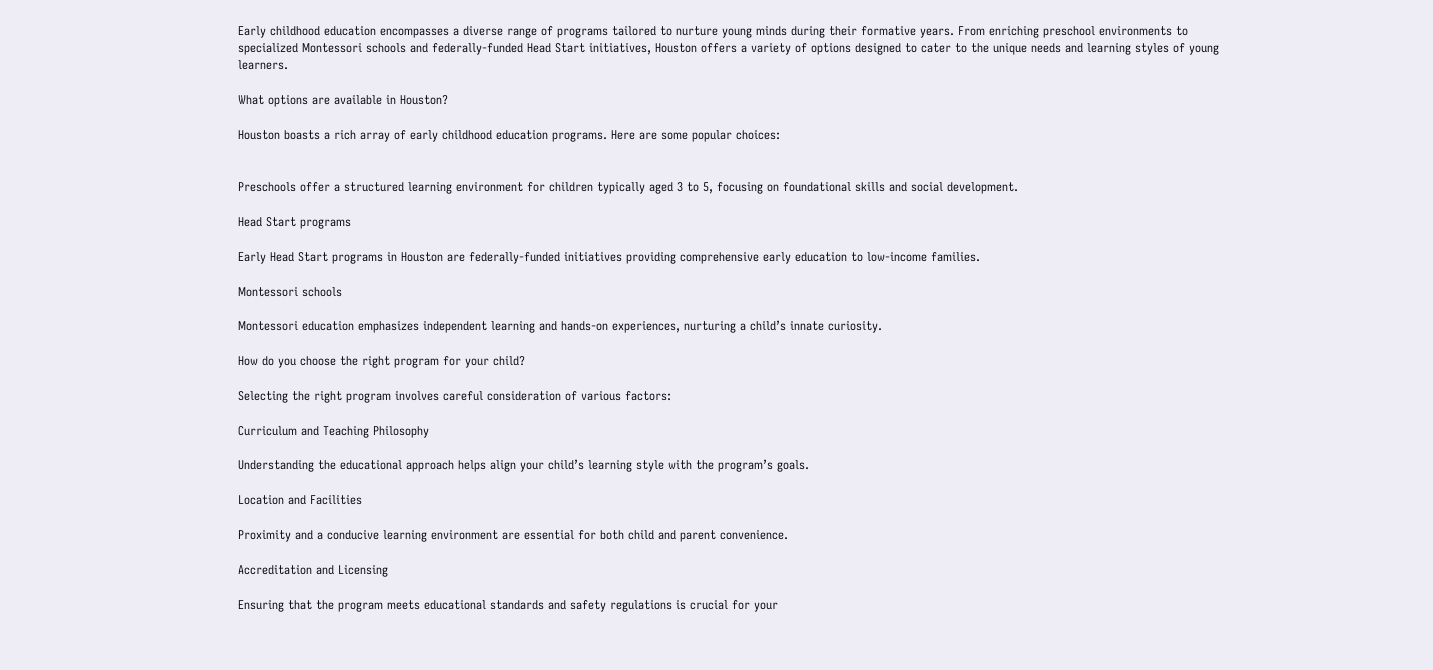Early childhood education encompasses a diverse range of programs tailored to nurture young minds during their formative years. From enriching preschool environments to specialized Montessori schools and federally-funded Head Start initiatives, Houston offers a variety of options designed to cater to the unique needs and learning styles of young learners.

What options are available in Houston?

Houston boasts a rich array of early childhood education programs. Here are some popular choices:


Preschools offer a structured learning environment for children typically aged 3 to 5, focusing on foundational skills and social development.

Head Start programs

Early Head Start programs in Houston are federally-funded initiatives providing comprehensive early education to low-income families.

Montessori schools

Montessori education emphasizes independent learning and hands-on experiences, nurturing a child’s innate curiosity.

How do you choose the right program for your child?

Selecting the right program involves careful consideration of various factors:

Curriculum and Teaching Philosophy

Understanding the educational approach helps align your child’s learning style with the program’s goals.

Location and Facilities

Proximity and a conducive learning environment are essential for both child and parent convenience.

Accreditation and Licensing

Ensuring that the program meets educational standards and safety regulations is crucial for your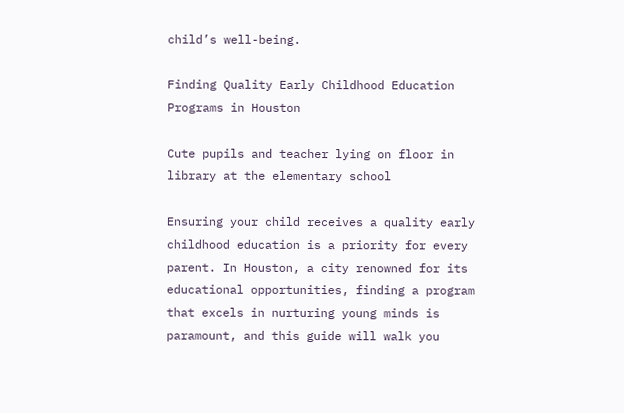child’s well-being.

Finding Quality Early Childhood Education Programs in Houston

Cute pupils and teacher lying on floor in library at the elementary school

Ensuring your child receives a quality early childhood education is a priority for every parent. In Houston, a city renowned for its educational opportunities, finding a program that excels in nurturing young minds is paramount, and this guide will walk you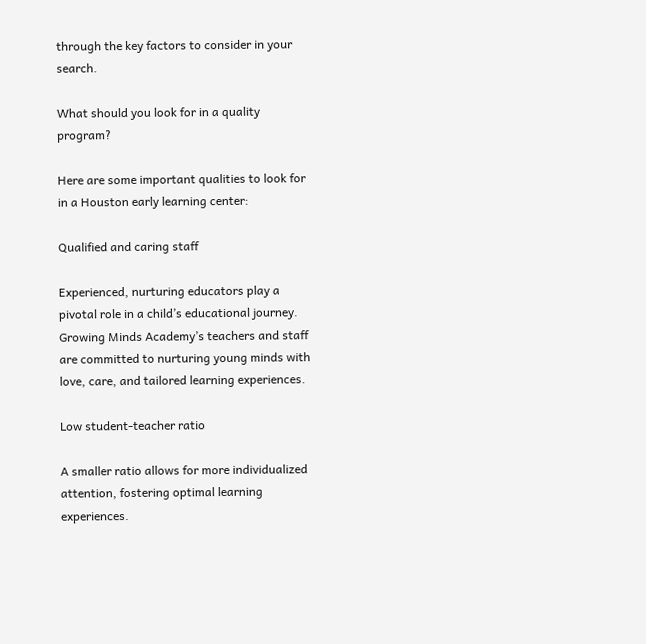through the key factors to consider in your search.

What should you look for in a quality program?

Here are some important qualities to look for in a Houston early learning center:

Qualified and caring staff

Experienced, nurturing educators play a pivotal role in a child’s educational journey. Growing Minds Academy’s teachers and staff are committed to nurturing young minds with love, care, and tailored learning experiences.

Low student-teacher ratio

A smaller ratio allows for more individualized attention, fostering optimal learning experiences.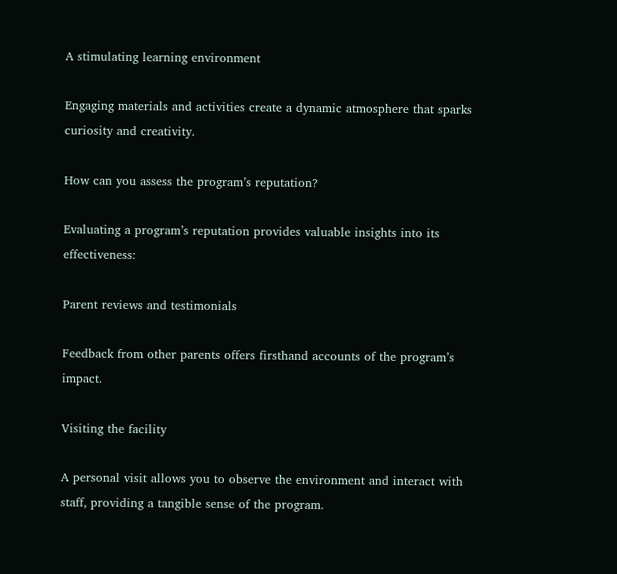A stimulating learning environment

Engaging materials and activities create a dynamic atmosphere that sparks curiosity and creativity.

How can you assess the program’s reputation?

Evaluating a program’s reputation provides valuable insights into its effectiveness:

Parent reviews and testimonials

Feedback from other parents offers firsthand accounts of the program’s impact.

Visiting the facility

A personal visit allows you to observe the environment and interact with staff, providing a tangible sense of the program.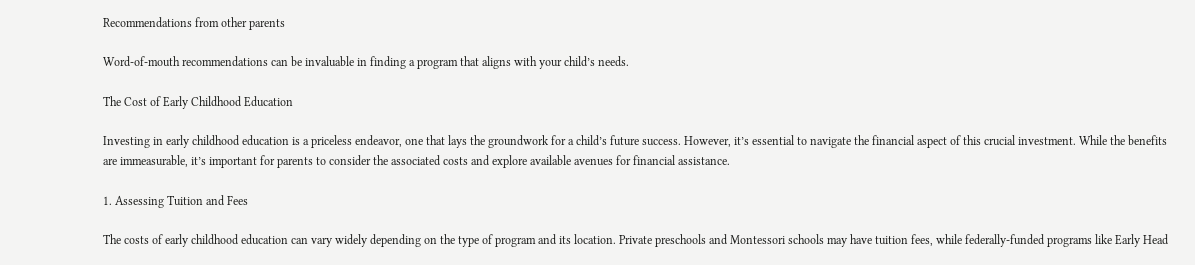Recommendations from other parents

Word-of-mouth recommendations can be invaluable in finding a program that aligns with your child’s needs.

The Cost of Early Childhood Education

Investing in early childhood education is a priceless endeavor, one that lays the groundwork for a child’s future success. However, it’s essential to navigate the financial aspect of this crucial investment. While the benefits are immeasurable, it’s important for parents to consider the associated costs and explore available avenues for financial assistance.

1. Assessing Tuition and Fees

The costs of early childhood education can vary widely depending on the type of program and its location. Private preschools and Montessori schools may have tuition fees, while federally-funded programs like Early Head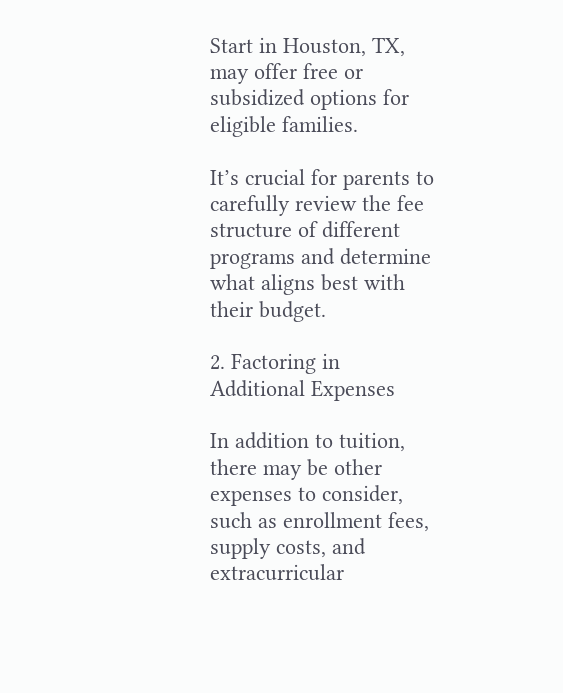Start in Houston, TX, may offer free or subsidized options for eligible families.

It’s crucial for parents to carefully review the fee structure of different programs and determine what aligns best with their budget.

2. Factoring in Additional Expenses

In addition to tuition, there may be other expenses to consider, such as enrollment fees, supply costs, and extracurricular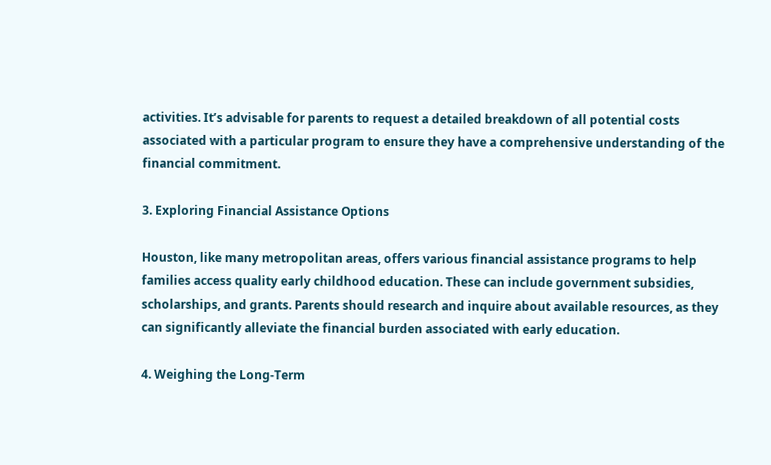activities. It’s advisable for parents to request a detailed breakdown of all potential costs associated with a particular program to ensure they have a comprehensive understanding of the financial commitment.

3. Exploring Financial Assistance Options

Houston, like many metropolitan areas, offers various financial assistance programs to help families access quality early childhood education. These can include government subsidies, scholarships, and grants. Parents should research and inquire about available resources, as they can significantly alleviate the financial burden associated with early education.

4. Weighing the Long-Term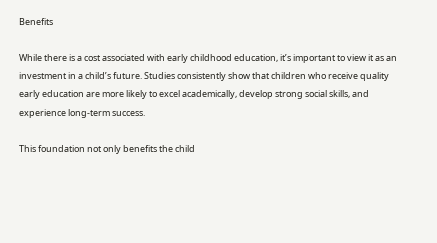Benefits

While there is a cost associated with early childhood education, it’s important to view it as an investment in a child’s future. Studies consistently show that children who receive quality early education are more likely to excel academically, develop strong social skills, and experience long-term success.

This foundation not only benefits the child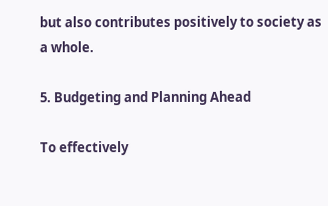but also contributes positively to society as a whole.

5. Budgeting and Planning Ahead

To effectively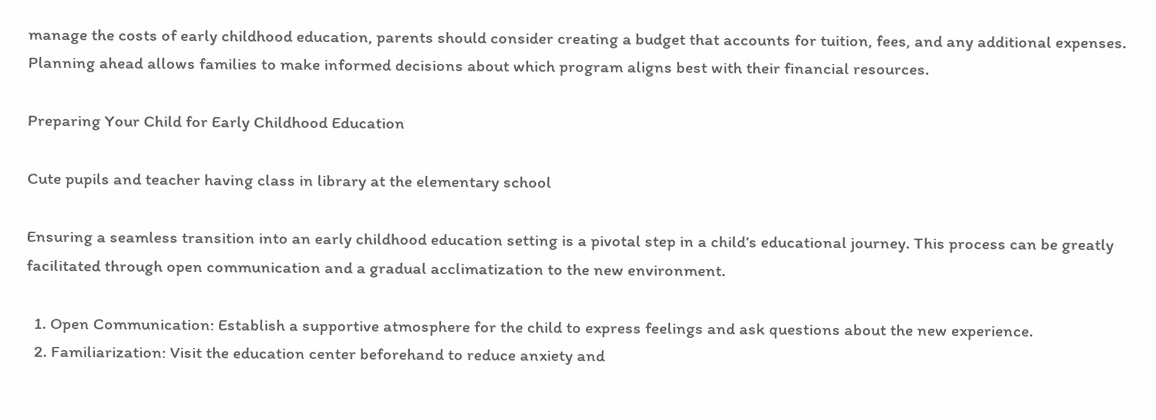manage the costs of early childhood education, parents should consider creating a budget that accounts for tuition, fees, and any additional expenses. Planning ahead allows families to make informed decisions about which program aligns best with their financial resources.

Preparing Your Child for Early Childhood Education

Cute pupils and teacher having class in library at the elementary school

Ensuring a seamless transition into an early childhood education setting is a pivotal step in a child’s educational journey. This process can be greatly facilitated through open communication and a gradual acclimatization to the new environment.

  1. Open Communication: Establish a supportive atmosphere for the child to express feelings and ask questions about the new experience.
  2. Familiarization: Visit the education center beforehand to reduce anxiety and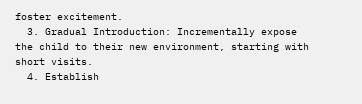foster excitement.
  3. Gradual Introduction: Incrementally expose the child to their new environment, starting with short visits.
  4. Establish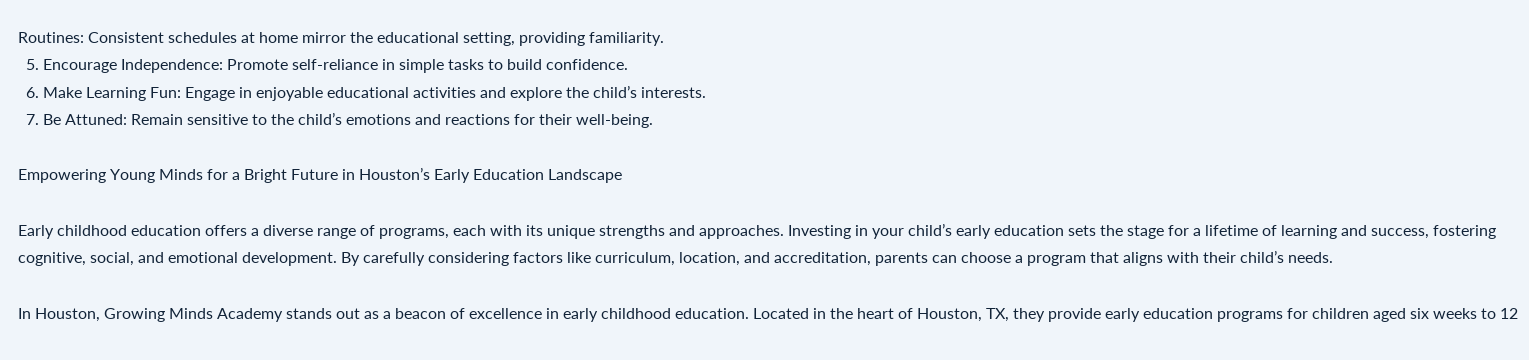Routines: Consistent schedules at home mirror the educational setting, providing familiarity.
  5. Encourage Independence: Promote self-reliance in simple tasks to build confidence.
  6. Make Learning Fun: Engage in enjoyable educational activities and explore the child’s interests.
  7. Be Attuned: Remain sensitive to the child’s emotions and reactions for their well-being.

Empowering Young Minds for a Bright Future in Houston’s Early Education Landscape

Early childhood education offers a diverse range of programs, each with its unique strengths and approaches. Investing in your child’s early education sets the stage for a lifetime of learning and success, fostering cognitive, social, and emotional development. By carefully considering factors like curriculum, location, and accreditation, parents can choose a program that aligns with their child’s needs.

In Houston, Growing Minds Academy stands out as a beacon of excellence in early childhood education. Located in the heart of Houston, TX, they provide early education programs for children aged six weeks to 12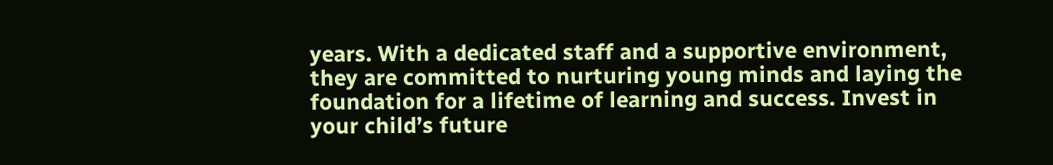years. With a dedicated staff and a supportive environment, they are committed to nurturing young minds and laying the foundation for a lifetime of learning and success. Invest in your child’s future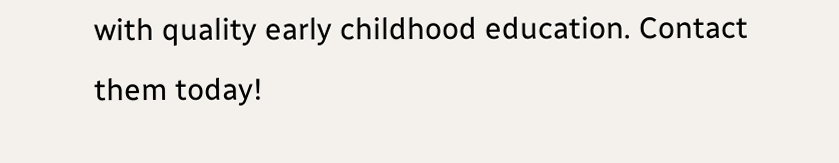with quality early childhood education. Contact them today!